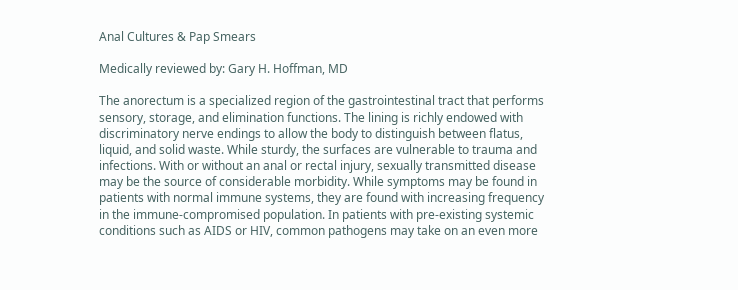Anal Cultures & Pap Smears

Medically reviewed by: Gary H. Hoffman, MD

The anorectum is a specialized region of the gastrointestinal tract that performs sensory, storage, and elimination functions. The lining is richly endowed with discriminatory nerve endings to allow the body to distinguish between flatus, liquid, and solid waste. While sturdy, the surfaces are vulnerable to trauma and infections. With or without an anal or rectal injury, sexually transmitted disease may be the source of considerable morbidity. While symptoms may be found in patients with normal immune systems, they are found with increasing frequency in the immune-compromised population. In patients with pre-existing systemic conditions such as AIDS or HIV, common pathogens may take on an even more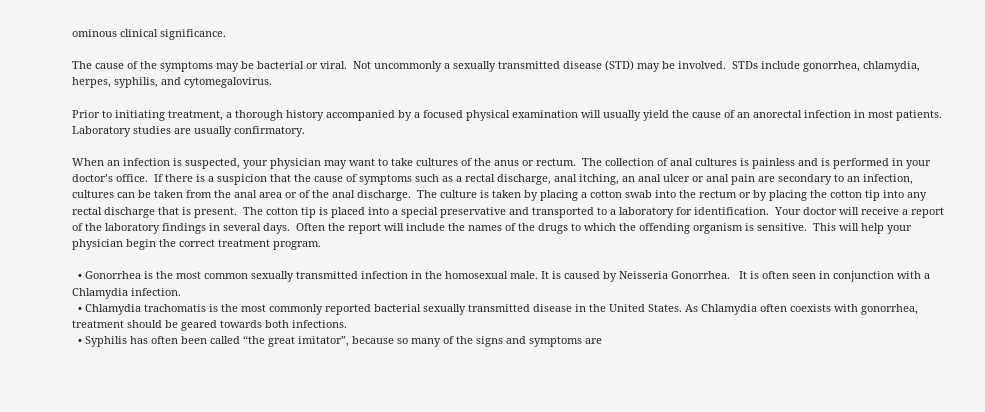ominous clinical significance.

The cause of the symptoms may be bacterial or viral.  Not uncommonly a sexually transmitted disease (STD) may be involved.  STDs include gonorrhea, chlamydia, herpes, syphilis, and cytomegalovirus.

Prior to initiating treatment, a thorough history accompanied by a focused physical examination will usually yield the cause of an anorectal infection in most patients. Laboratory studies are usually confirmatory.

When an infection is suspected, your physician may want to take cultures of the anus or rectum.  The collection of anal cultures is painless and is performed in your doctor’s office.  If there is a suspicion that the cause of symptoms such as a rectal discharge, anal itching, an anal ulcer or anal pain are secondary to an infection, cultures can be taken from the anal area or of the anal discharge.  The culture is taken by placing a cotton swab into the rectum or by placing the cotton tip into any rectal discharge that is present.  The cotton tip is placed into a special preservative and transported to a laboratory for identification.  Your doctor will receive a report of the laboratory findings in several days.  Often the report will include the names of the drugs to which the offending organism is sensitive.  This will help your physician begin the correct treatment program.

  • Gonorrhea is the most common sexually transmitted infection in the homosexual male. It is caused by Neisseria Gonorrhea.   It is often seen in conjunction with a Chlamydia infection.
  • Chlamydia trachomatis is the most commonly reported bacterial sexually transmitted disease in the United States. As Chlamydia often coexists with gonorrhea, treatment should be geared towards both infections.
  • Syphilis has often been called “the great imitator”, because so many of the signs and symptoms are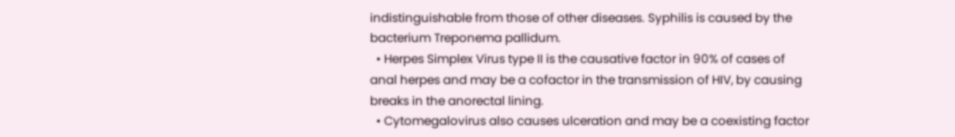indistinguishable from those of other diseases. Syphilis is caused by the bacterium Treponema pallidum.
  • Herpes Simplex Virus type II is the causative factor in 90% of cases of anal herpes and may be a cofactor in the transmission of HIV, by causing breaks in the anorectal lining.
  • Cytomegalovirus also causes ulceration and may be a coexisting factor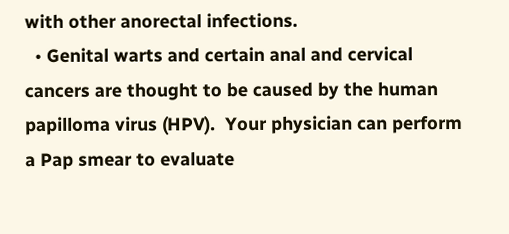with other anorectal infections.
  • Genital warts and certain anal and cervical cancers are thought to be caused by the human papilloma virus (HPV).  Your physician can perform a Pap smear to evaluate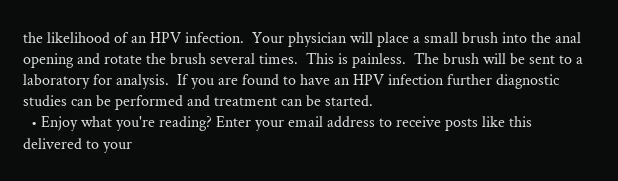the likelihood of an HPV infection.  Your physician will place a small brush into the anal opening and rotate the brush several times.  This is painless.  The brush will be sent to a laboratory for analysis.  If you are found to have an HPV infection further diagnostic studies can be performed and treatment can be started.
  • Enjoy what you're reading? Enter your email address to receive posts like this delivered to your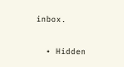inbox.

  • Hidden